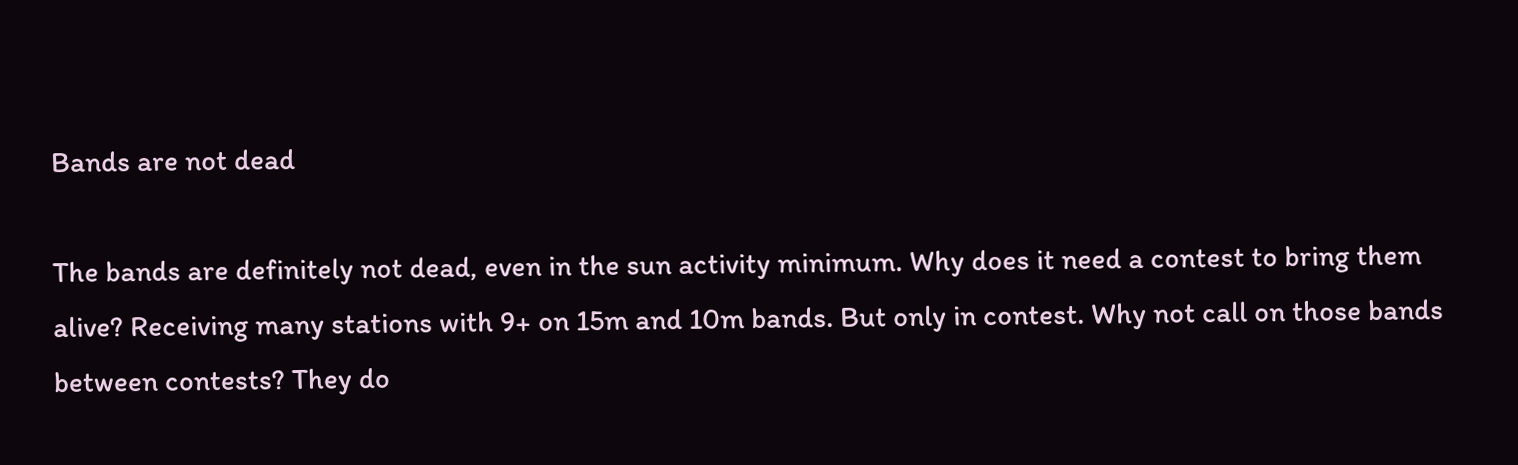Bands are not dead

The bands are definitely not dead, even in the sun activity minimum. Why does it need a contest to bring them alive? Receiving many stations with 9+ on 15m and 10m bands. But only in contest. Why not call on those bands between contests? They do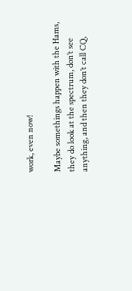work, even now!

Maybe somethings happen with the Hams, they do look at the spectrum, don’t see anything, and then they don’t call CQ,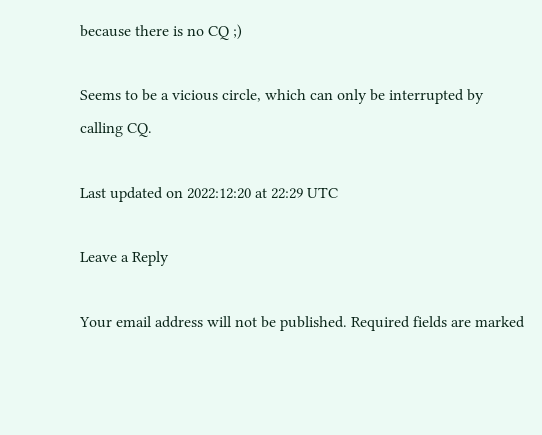because there is no CQ ;)

Seems to be a vicious circle, which can only be interrupted by calling CQ.

Last updated on 2022:12:20 at 22:29 UTC

Leave a Reply

Your email address will not be published. Required fields are marked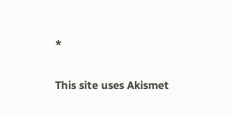*

This site uses Akismet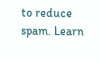to reduce spam. Learn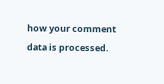how your comment data is processed.